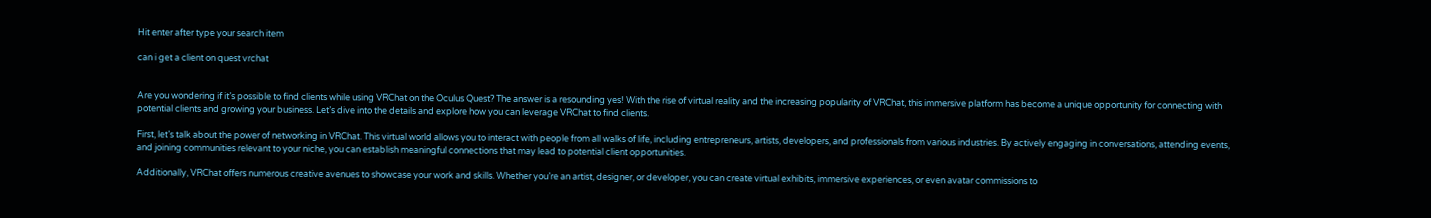Hit enter after type your search item

can i get a client on quest vrchat


Are you wondering if it’s possible to find clients while using VRChat on the Oculus Quest? The answer is a resounding yes! With the rise of virtual reality and the increasing popularity of VRChat, this immersive platform has become a unique opportunity for connecting with potential clients and growing your business. Let’s dive into the details and explore how you can leverage VRChat to find clients.

First, let’s talk about the power of networking in VRChat. This virtual world allows you to interact with people from all walks of life, including entrepreneurs, artists, developers, and professionals from various industries. By actively engaging in conversations, attending events, and joining communities relevant to your niche, you can establish meaningful connections that may lead to potential client opportunities.

Additionally, VRChat offers numerous creative avenues to showcase your work and skills. Whether you’re an artist, designer, or developer, you can create virtual exhibits, immersive experiences, or even avatar commissions to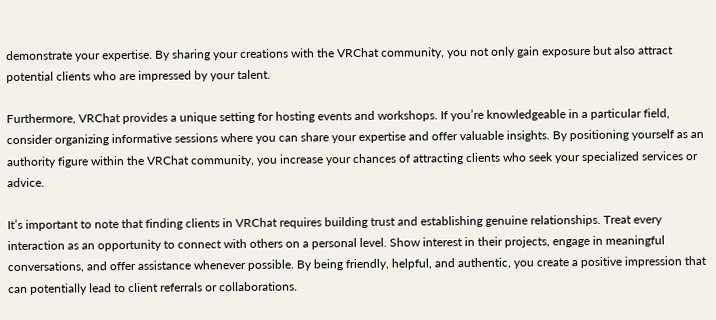demonstrate your expertise. By sharing your creations with the VRChat community, you not only gain exposure but also attract potential clients who are impressed by your talent.

Furthermore, VRChat provides a unique setting for hosting events and workshops. If you’re knowledgeable in a particular field, consider organizing informative sessions where you can share your expertise and offer valuable insights. By positioning yourself as an authority figure within the VRChat community, you increase your chances of attracting clients who seek your specialized services or advice.

It’s important to note that finding clients in VRChat requires building trust and establishing genuine relationships. Treat every interaction as an opportunity to connect with others on a personal level. Show interest in their projects, engage in meaningful conversations, and offer assistance whenever possible. By being friendly, helpful, and authentic, you create a positive impression that can potentially lead to client referrals or collaborations.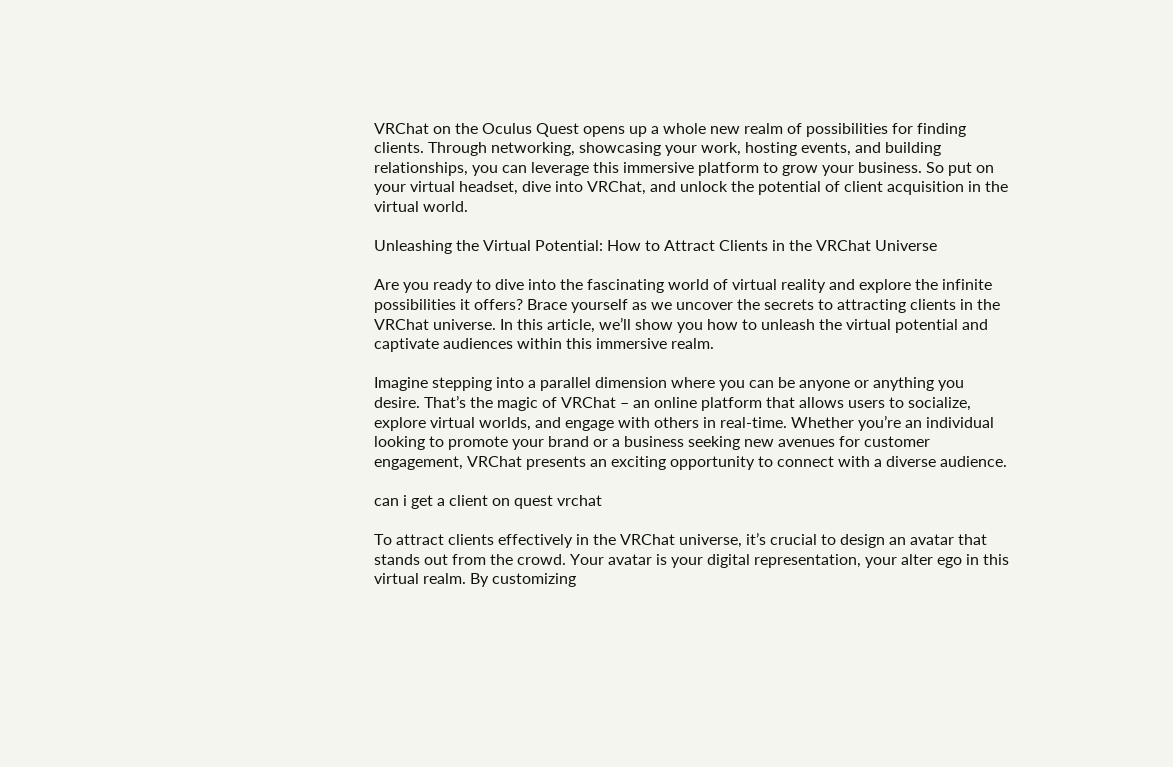VRChat on the Oculus Quest opens up a whole new realm of possibilities for finding clients. Through networking, showcasing your work, hosting events, and building relationships, you can leverage this immersive platform to grow your business. So put on your virtual headset, dive into VRChat, and unlock the potential of client acquisition in the virtual world.

Unleashing the Virtual Potential: How to Attract Clients in the VRChat Universe

Are you ready to dive into the fascinating world of virtual reality and explore the infinite possibilities it offers? Brace yourself as we uncover the secrets to attracting clients in the VRChat universe. In this article, we’ll show you how to unleash the virtual potential and captivate audiences within this immersive realm.

Imagine stepping into a parallel dimension where you can be anyone or anything you desire. That’s the magic of VRChat – an online platform that allows users to socialize, explore virtual worlds, and engage with others in real-time. Whether you’re an individual looking to promote your brand or a business seeking new avenues for customer engagement, VRChat presents an exciting opportunity to connect with a diverse audience.

can i get a client on quest vrchat

To attract clients effectively in the VRChat universe, it’s crucial to design an avatar that stands out from the crowd. Your avatar is your digital representation, your alter ego in this virtual realm. By customizing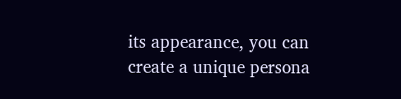its appearance, you can create a unique persona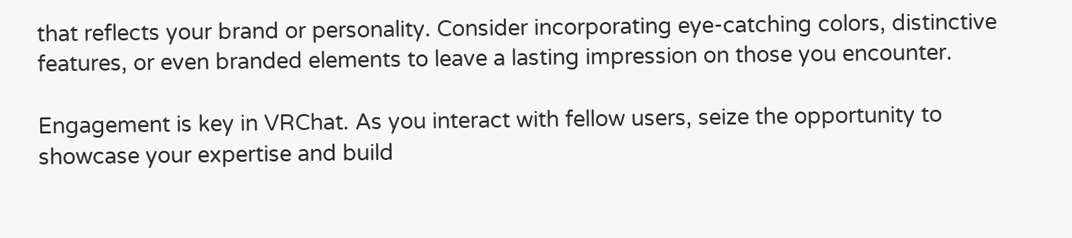that reflects your brand or personality. Consider incorporating eye-catching colors, distinctive features, or even branded elements to leave a lasting impression on those you encounter.

Engagement is key in VRChat. As you interact with fellow users, seize the opportunity to showcase your expertise and build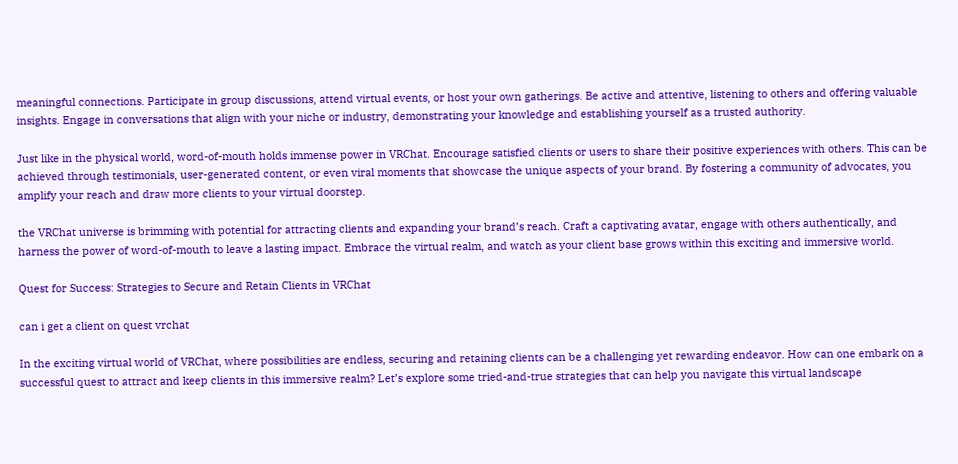meaningful connections. Participate in group discussions, attend virtual events, or host your own gatherings. Be active and attentive, listening to others and offering valuable insights. Engage in conversations that align with your niche or industry, demonstrating your knowledge and establishing yourself as a trusted authority.

Just like in the physical world, word-of-mouth holds immense power in VRChat. Encourage satisfied clients or users to share their positive experiences with others. This can be achieved through testimonials, user-generated content, or even viral moments that showcase the unique aspects of your brand. By fostering a community of advocates, you amplify your reach and draw more clients to your virtual doorstep.

the VRChat universe is brimming with potential for attracting clients and expanding your brand’s reach. Craft a captivating avatar, engage with others authentically, and harness the power of word-of-mouth to leave a lasting impact. Embrace the virtual realm, and watch as your client base grows within this exciting and immersive world.

Quest for Success: Strategies to Secure and Retain Clients in VRChat

can i get a client on quest vrchat

In the exciting virtual world of VRChat, where possibilities are endless, securing and retaining clients can be a challenging yet rewarding endeavor. How can one embark on a successful quest to attract and keep clients in this immersive realm? Let’s explore some tried-and-true strategies that can help you navigate this virtual landscape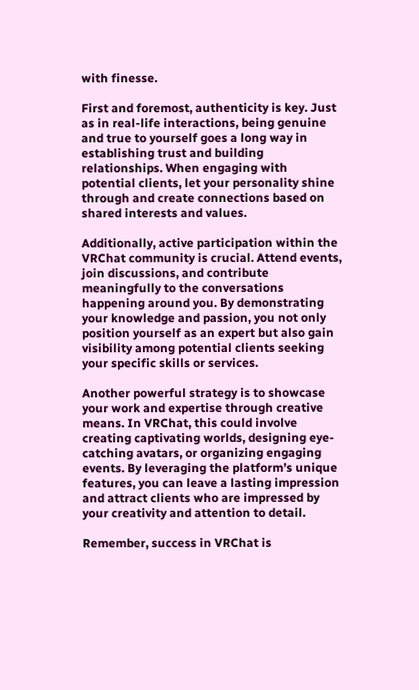with finesse.

First and foremost, authenticity is key. Just as in real-life interactions, being genuine and true to yourself goes a long way in establishing trust and building relationships. When engaging with potential clients, let your personality shine through and create connections based on shared interests and values.

Additionally, active participation within the VRChat community is crucial. Attend events, join discussions, and contribute meaningfully to the conversations happening around you. By demonstrating your knowledge and passion, you not only position yourself as an expert but also gain visibility among potential clients seeking your specific skills or services.

Another powerful strategy is to showcase your work and expertise through creative means. In VRChat, this could involve creating captivating worlds, designing eye-catching avatars, or organizing engaging events. By leveraging the platform’s unique features, you can leave a lasting impression and attract clients who are impressed by your creativity and attention to detail.

Remember, success in VRChat is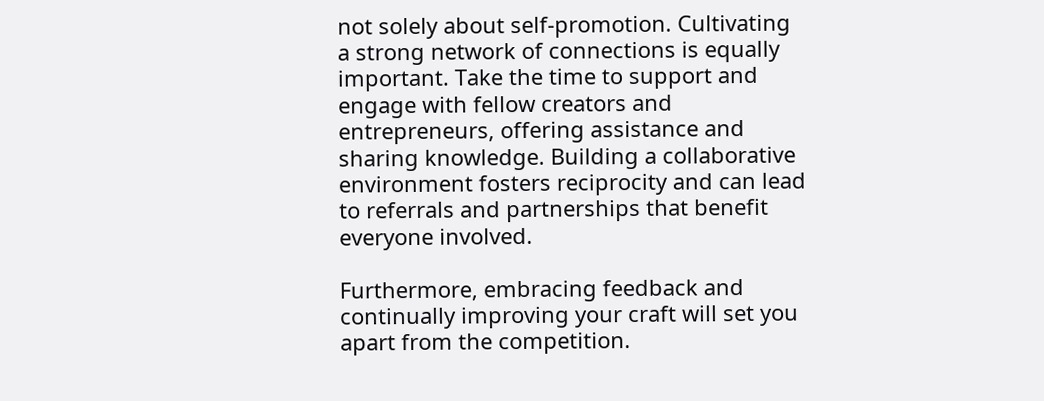not solely about self-promotion. Cultivating a strong network of connections is equally important. Take the time to support and engage with fellow creators and entrepreneurs, offering assistance and sharing knowledge. Building a collaborative environment fosters reciprocity and can lead to referrals and partnerships that benefit everyone involved.

Furthermore, embracing feedback and continually improving your craft will set you apart from the competition.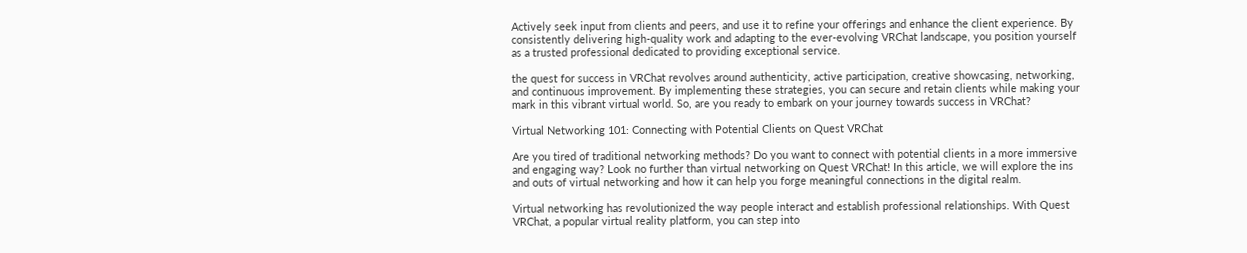Actively seek input from clients and peers, and use it to refine your offerings and enhance the client experience. By consistently delivering high-quality work and adapting to the ever-evolving VRChat landscape, you position yourself as a trusted professional dedicated to providing exceptional service.

the quest for success in VRChat revolves around authenticity, active participation, creative showcasing, networking, and continuous improvement. By implementing these strategies, you can secure and retain clients while making your mark in this vibrant virtual world. So, are you ready to embark on your journey towards success in VRChat?

Virtual Networking 101: Connecting with Potential Clients on Quest VRChat

Are you tired of traditional networking methods? Do you want to connect with potential clients in a more immersive and engaging way? Look no further than virtual networking on Quest VRChat! In this article, we will explore the ins and outs of virtual networking and how it can help you forge meaningful connections in the digital realm.

Virtual networking has revolutionized the way people interact and establish professional relationships. With Quest VRChat, a popular virtual reality platform, you can step into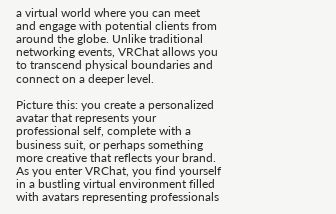a virtual world where you can meet and engage with potential clients from around the globe. Unlike traditional networking events, VRChat allows you to transcend physical boundaries and connect on a deeper level.

Picture this: you create a personalized avatar that represents your professional self, complete with a business suit, or perhaps something more creative that reflects your brand. As you enter VRChat, you find yourself in a bustling virtual environment filled with avatars representing professionals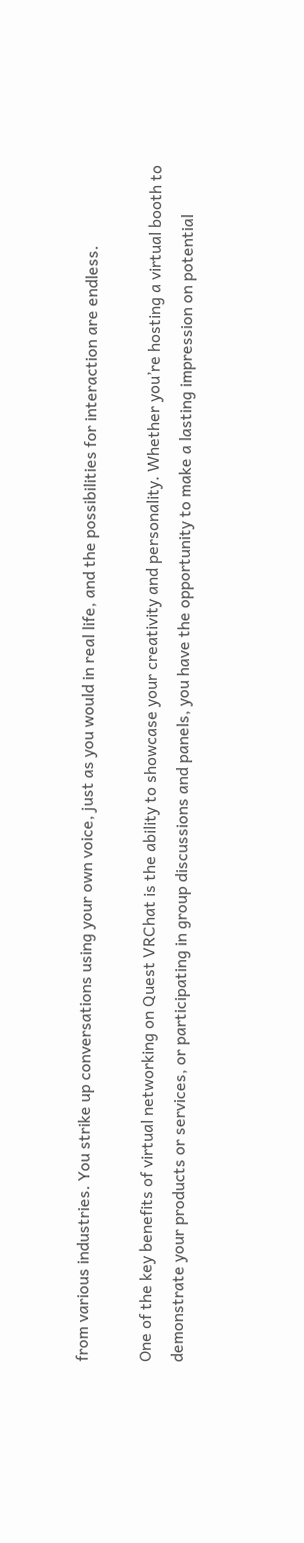from various industries. You strike up conversations using your own voice, just as you would in real life, and the possibilities for interaction are endless.

One of the key benefits of virtual networking on Quest VRChat is the ability to showcase your creativity and personality. Whether you’re hosting a virtual booth to demonstrate your products or services, or participating in group discussions and panels, you have the opportunity to make a lasting impression on potential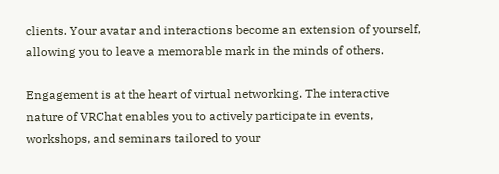clients. Your avatar and interactions become an extension of yourself, allowing you to leave a memorable mark in the minds of others.

Engagement is at the heart of virtual networking. The interactive nature of VRChat enables you to actively participate in events, workshops, and seminars tailored to your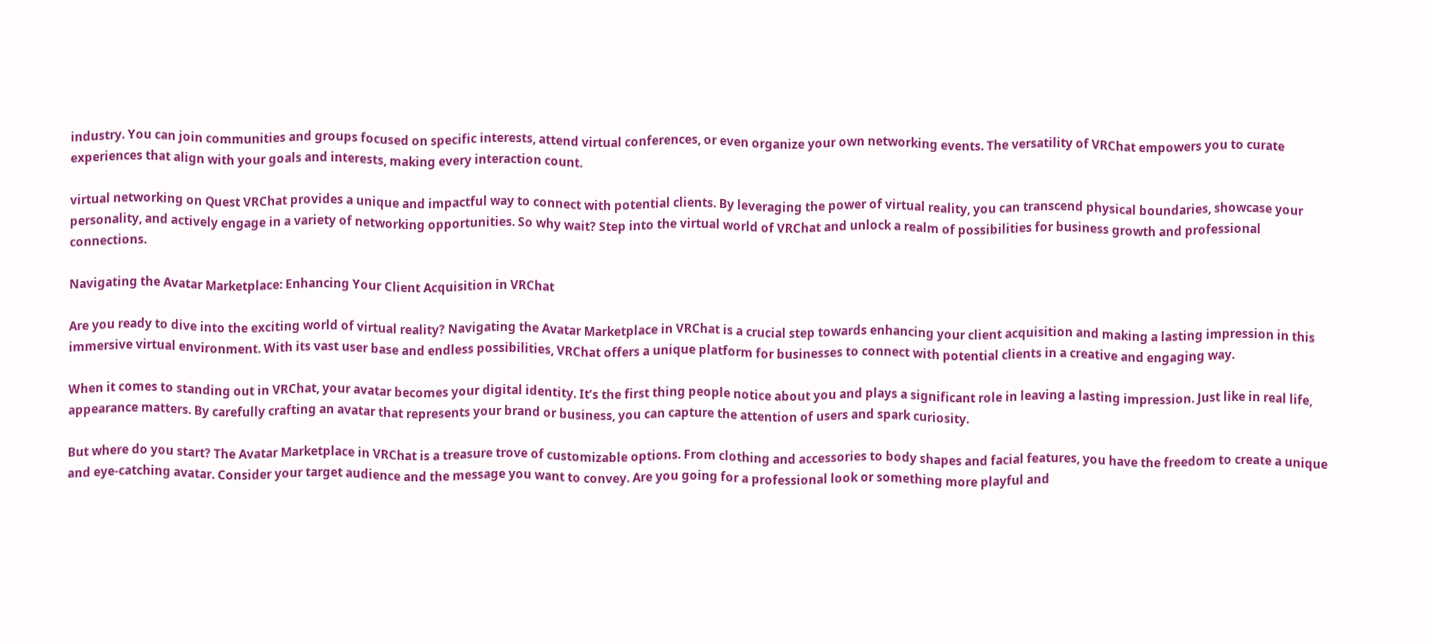industry. You can join communities and groups focused on specific interests, attend virtual conferences, or even organize your own networking events. The versatility of VRChat empowers you to curate experiences that align with your goals and interests, making every interaction count.

virtual networking on Quest VRChat provides a unique and impactful way to connect with potential clients. By leveraging the power of virtual reality, you can transcend physical boundaries, showcase your personality, and actively engage in a variety of networking opportunities. So why wait? Step into the virtual world of VRChat and unlock a realm of possibilities for business growth and professional connections.

Navigating the Avatar Marketplace: Enhancing Your Client Acquisition in VRChat

Are you ready to dive into the exciting world of virtual reality? Navigating the Avatar Marketplace in VRChat is a crucial step towards enhancing your client acquisition and making a lasting impression in this immersive virtual environment. With its vast user base and endless possibilities, VRChat offers a unique platform for businesses to connect with potential clients in a creative and engaging way.

When it comes to standing out in VRChat, your avatar becomes your digital identity. It’s the first thing people notice about you and plays a significant role in leaving a lasting impression. Just like in real life, appearance matters. By carefully crafting an avatar that represents your brand or business, you can capture the attention of users and spark curiosity.

But where do you start? The Avatar Marketplace in VRChat is a treasure trove of customizable options. From clothing and accessories to body shapes and facial features, you have the freedom to create a unique and eye-catching avatar. Consider your target audience and the message you want to convey. Are you going for a professional look or something more playful and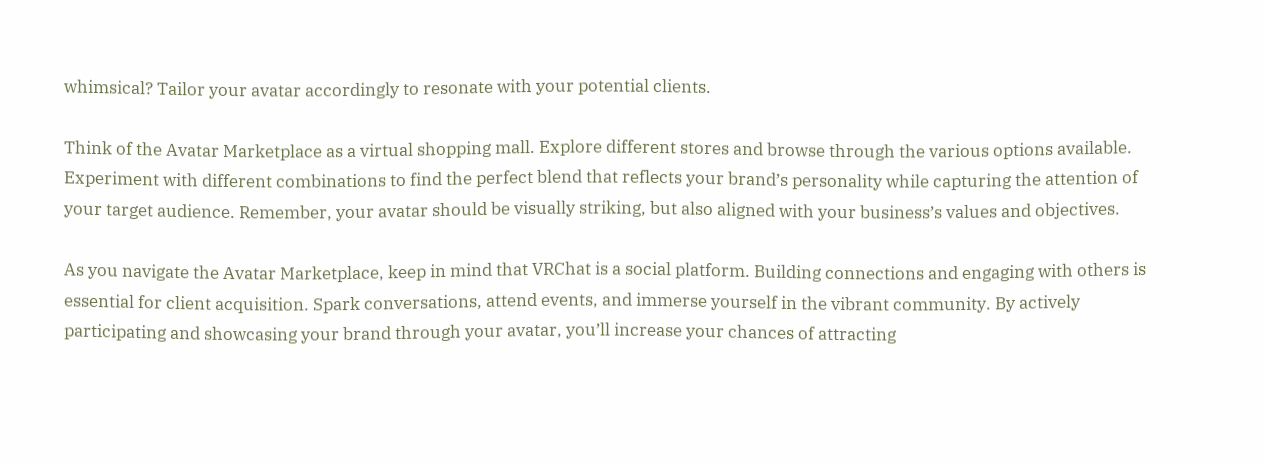whimsical? Tailor your avatar accordingly to resonate with your potential clients.

Think of the Avatar Marketplace as a virtual shopping mall. Explore different stores and browse through the various options available. Experiment with different combinations to find the perfect blend that reflects your brand’s personality while capturing the attention of your target audience. Remember, your avatar should be visually striking, but also aligned with your business’s values and objectives.

As you navigate the Avatar Marketplace, keep in mind that VRChat is a social platform. Building connections and engaging with others is essential for client acquisition. Spark conversations, attend events, and immerse yourself in the vibrant community. By actively participating and showcasing your brand through your avatar, you’ll increase your chances of attracting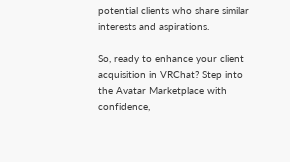potential clients who share similar interests and aspirations.

So, ready to enhance your client acquisition in VRChat? Step into the Avatar Marketplace with confidence,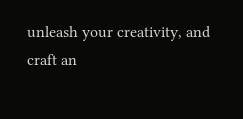unleash your creativity, and craft an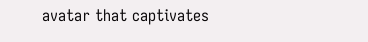avatar that captivates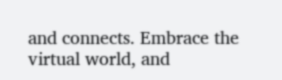and connects. Embrace the virtual world, and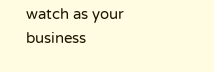watch as your business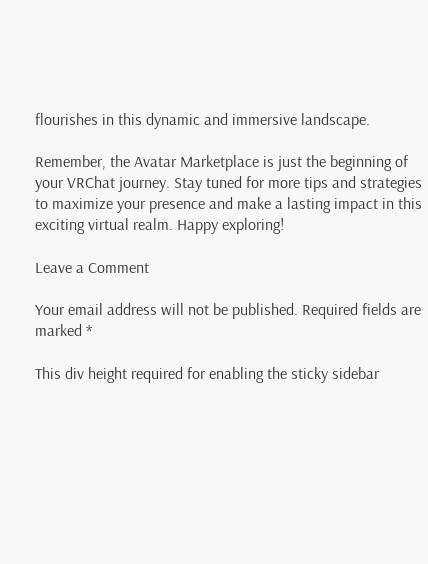flourishes in this dynamic and immersive landscape.

Remember, the Avatar Marketplace is just the beginning of your VRChat journey. Stay tuned for more tips and strategies to maximize your presence and make a lasting impact in this exciting virtual realm. Happy exploring!

Leave a Comment

Your email address will not be published. Required fields are marked *

This div height required for enabling the sticky sidebar